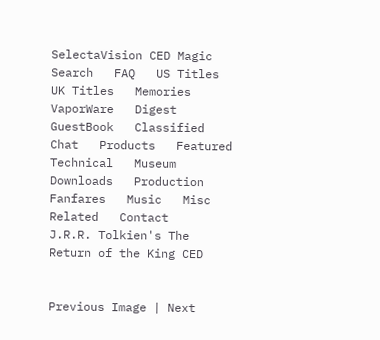SelectaVision CED Magic Search   FAQ   US Titles   UK Titles   Memories   VaporWare   Digest
GuestBook   Classified   Chat   Products   Featured   Technical   Museum
Downloads   Production   Fanfares   Music   Misc   Related   Contact
J.R.R. Tolkien's The Return of the King CED


Previous Image | Next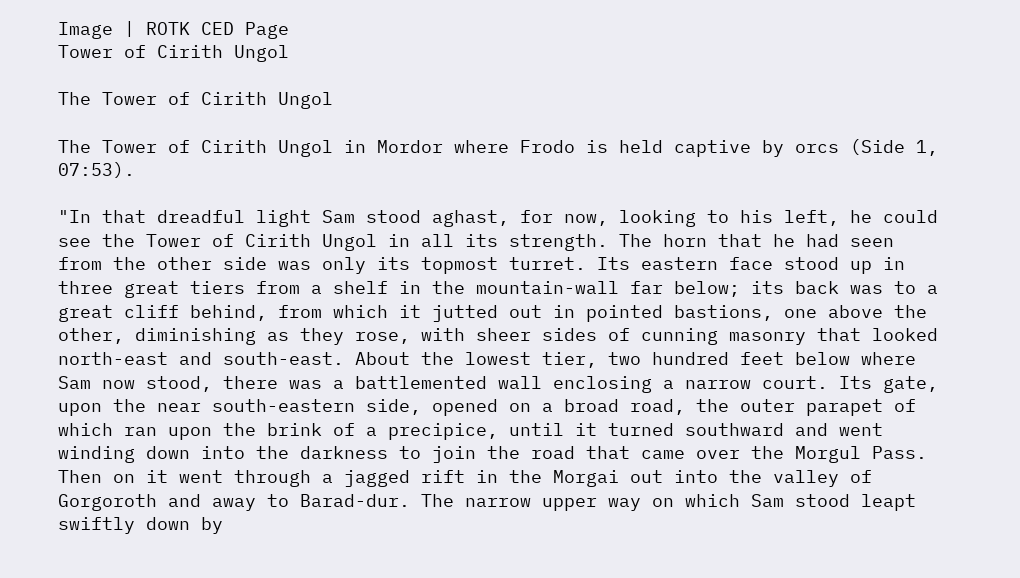Image | ROTK CED Page
Tower of Cirith Ungol

The Tower of Cirith Ungol

The Tower of Cirith Ungol in Mordor where Frodo is held captive by orcs (Side 1, 07:53).

"In that dreadful light Sam stood aghast, for now, looking to his left, he could
see the Tower of Cirith Ungol in all its strength. The horn that he had seen
from the other side was only its topmost turret. Its eastern face stood up in
three great tiers from a shelf in the mountain-wall far below; its back was to a
great cliff behind, from which it jutted out in pointed bastions, one above the
other, diminishing as they rose, with sheer sides of cunning masonry that looked
north-east and south-east. About the lowest tier, two hundred feet below where
Sam now stood, there was a battlemented wall enclosing a narrow court. Its gate,
upon the near south-eastern side, opened on a broad road, the outer parapet of
which ran upon the brink of a precipice, until it turned southward and went
winding down into the darkness to join the road that came over the Morgul Pass.
Then on it went through a jagged rift in the Morgai out into the valley of
Gorgoroth and away to Barad-dur. The narrow upper way on which Sam stood leapt
swiftly down by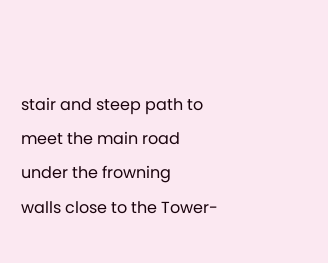stair and steep path to meet the main road under the frowning
walls close to the Tower-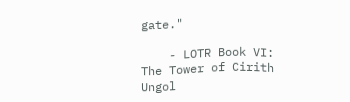gate."

    - LOTR Book VI: The Tower of Cirith Ungol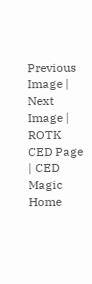Previous Image | Next Image | ROTK CED Page | CED Magic Home